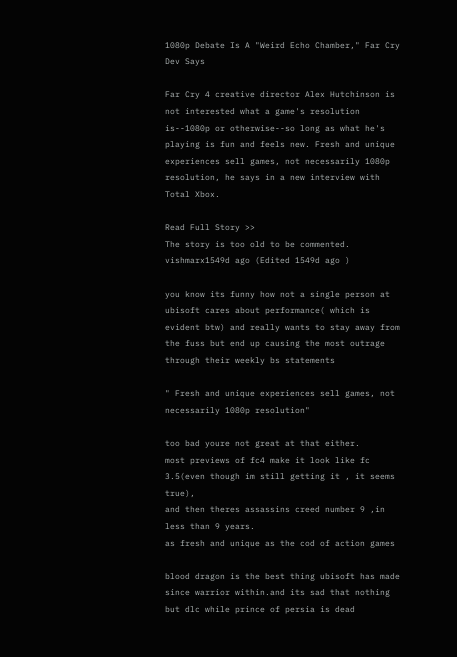1080p Debate Is A "Weird Echo Chamber," Far Cry Dev Says

Far Cry 4 creative director Alex Hutchinson is not interested what a game's resolution is--1080p or otherwise--so long as what he's playing is fun and feels new. Fresh and unique experiences sell games, not necessarily 1080p resolution, he says in a new interview with Total Xbox.

Read Full Story >>
The story is too old to be commented.
vishmarx1549d ago (Edited 1549d ago )

you know its funny how not a single person at ubisoft cares about performance( which is evident btw) and really wants to stay away from the fuss but end up causing the most outrage through their weekly bs statements

" Fresh and unique experiences sell games, not necessarily 1080p resolution"

too bad youre not great at that either.
most previews of fc4 make it look like fc 3.5(even though im still getting it , it seems true),
and then theres assassins creed number 9 ,in less than 9 years.
as fresh and unique as the cod of action games

blood dragon is the best thing ubisoft has made since warrior within.and its sad that nothing but dlc while prince of persia is dead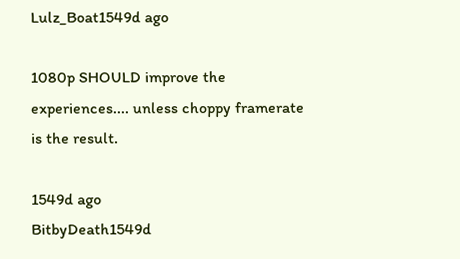Lulz_Boat1549d ago

1080p SHOULD improve the experiences.... unless choppy framerate is the result.

1549d ago
BitbyDeath1549d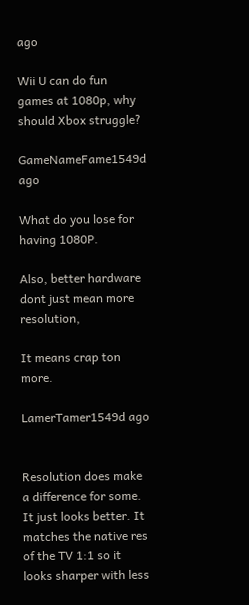ago

Wii U can do fun games at 1080p, why should Xbox struggle?

GameNameFame1549d ago

What do you lose for having 1080P.

Also, better hardware dont just mean more resolution,

It means crap ton more.

LamerTamer1549d ago


Resolution does make a difference for some. It just looks better. It matches the native res of the TV 1:1 so it looks sharper with less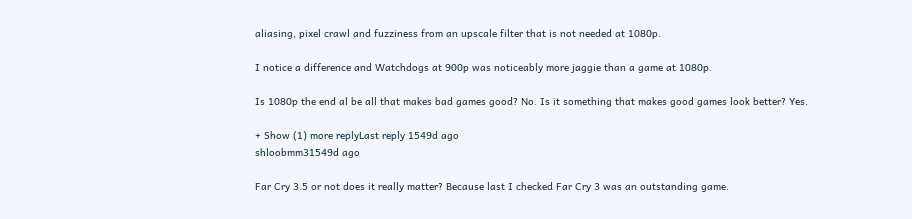aliasing, pixel crawl and fuzziness from an upscale filter that is not needed at 1080p.

I notice a difference and Watchdogs at 900p was noticeably more jaggie than a game at 1080p.

Is 1080p the end al be all that makes bad games good? No. Is it something that makes good games look better? Yes.

+ Show (1) more replyLast reply 1549d ago
shloobmm31549d ago

Far Cry 3.5 or not does it really matter? Because last I checked Far Cry 3 was an outstanding game.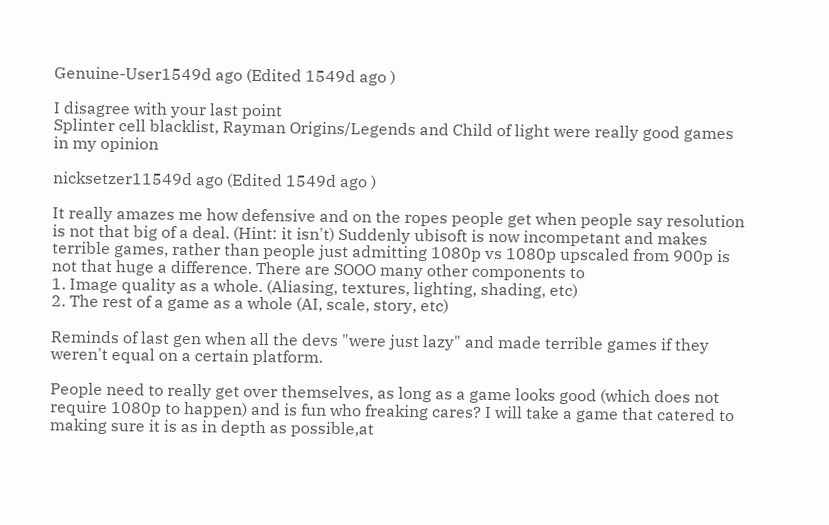Genuine-User1549d ago (Edited 1549d ago )

I disagree with your last point
Splinter cell blacklist, Rayman Origins/Legends and Child of light were really good games in my opinion

nicksetzer11549d ago (Edited 1549d ago )

It really amazes me how defensive and on the ropes people get when people say resolution is not that big of a deal. (Hint: it isn't) Suddenly ubisoft is now incompetant and makes terrible games, rather than people just admitting 1080p vs 1080p upscaled from 900p is not that huge a difference. There are SOOO many other components to
1. Image quality as a whole. (Aliasing, textures, lighting, shading, etc)
2. The rest of a game as a whole (AI, scale, story, etc)

Reminds of last gen when all the devs "were just lazy" and made terrible games if they weren't equal on a certain platform.

People need to really get over themselves, as long as a game looks good (which does not require 1080p to happen) and is fun who freaking cares? I will take a game that catered to making sure it is as in depth as possible,at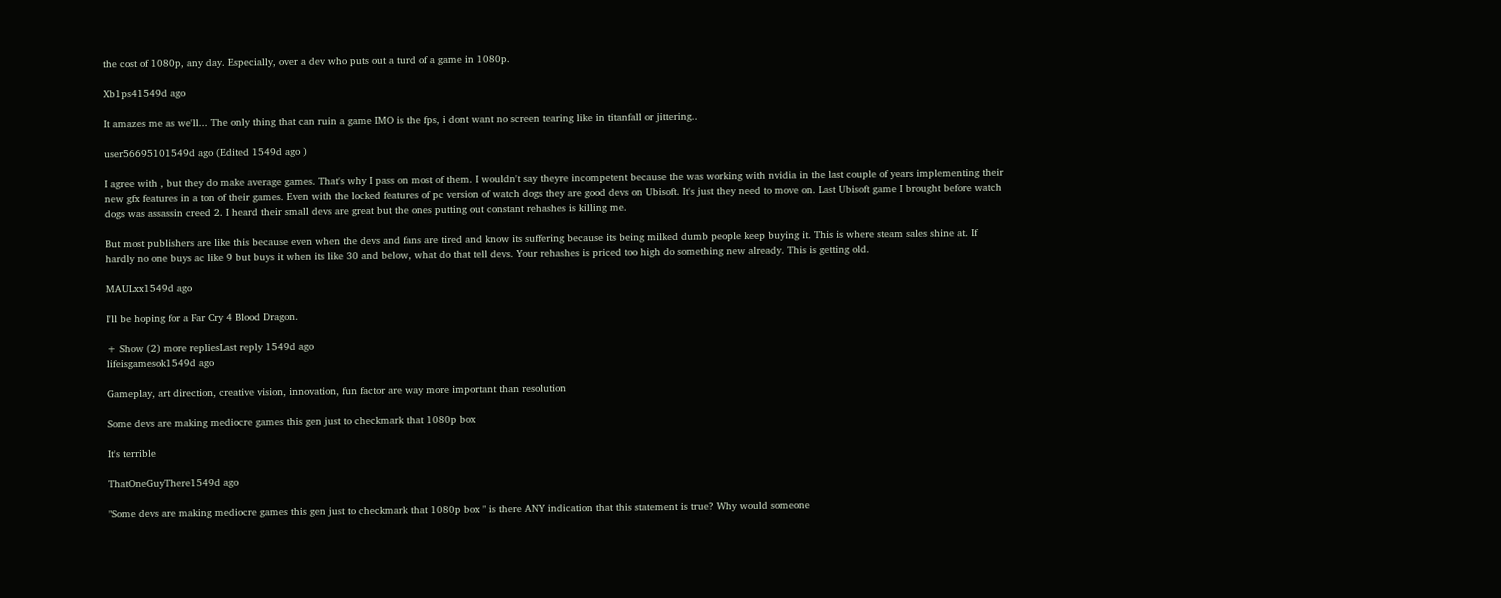the cost of 1080p, any day. Especially, over a dev who puts out a turd of a game in 1080p.

Xb1ps41549d ago

It amazes me as we'll... The only thing that can ruin a game IMO is the fps, i dont want no screen tearing like in titanfall or jittering..

user56695101549d ago (Edited 1549d ago )

I agree with , but they do make average games. That's why I pass on most of them. I wouldn't say theyre incompetent because the was working with nvidia in the last couple of years implementing their new gfx features in a ton of their games. Even with the locked features of pc version of watch dogs they are good devs on Ubisoft. It's just they need to move on. Last Ubisoft game I brought before watch dogs was assassin creed 2. I heard their small devs are great but the ones putting out constant rehashes is killing me.

But most publishers are like this because even when the devs and fans are tired and know its suffering because its being milked dumb people keep buying it. This is where steam sales shine at. If hardly no one buys ac like 9 but buys it when its like 30 and below, what do that tell devs. Your rehashes is priced too high do something new already. This is getting old.

MAULxx1549d ago

I'll be hoping for a Far Cry 4 Blood Dragon.

+ Show (2) more repliesLast reply 1549d ago
lifeisgamesok1549d ago

Gameplay, art direction, creative vision, innovation, fun factor are way more important than resolution

Some devs are making mediocre games this gen just to checkmark that 1080p box

It's terrible

ThatOneGuyThere1549d ago

"Some devs are making mediocre games this gen just to checkmark that 1080p box " is there ANY indication that this statement is true? Why would someone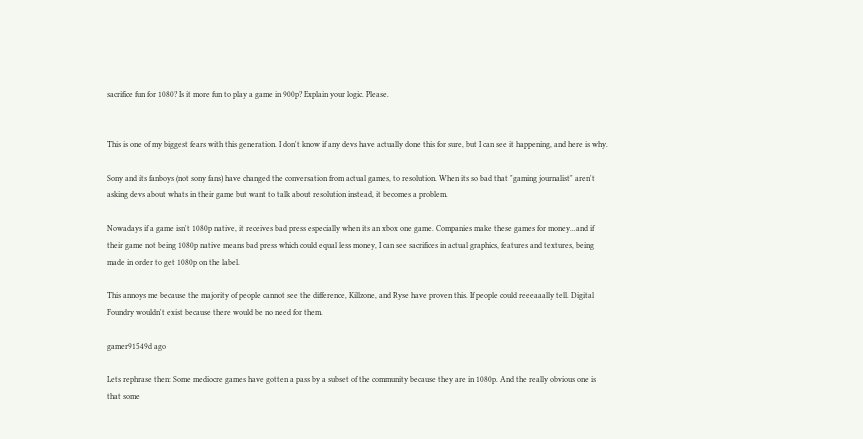sacrifice fun for 1080? Is it more fun to play a game in 900p? Explain your logic. Please.


This is one of my biggest fears with this generation. I don't know if any devs have actually done this for sure, but I can see it happening, and here is why.

Sony and its fanboys (not sony fans) have changed the conversation from actual games, to resolution. When its so bad that "gaming journalist" aren't asking devs about whats in their game but want to talk about resolution instead, it becomes a problem.

Nowadays if a game isn't 1080p native, it receives bad press especially when its an xbox one game. Companies make these games for money...and if their game not being 1080p native means bad press which could equal less money, I can see sacrifices in actual graphics, features and textures, being made in order to get 1080p on the label.

This annoys me because the majority of people cannot see the difference, Killzone, and Ryse have proven this. If people could reeeaaally tell. Digital Foundry wouldn't exist because there would be no need for them.

gamer91549d ago

Lets rephrase then: Some mediocre games have gotten a pass by a subset of the community because they are in 1080p. And the really obvious one is that some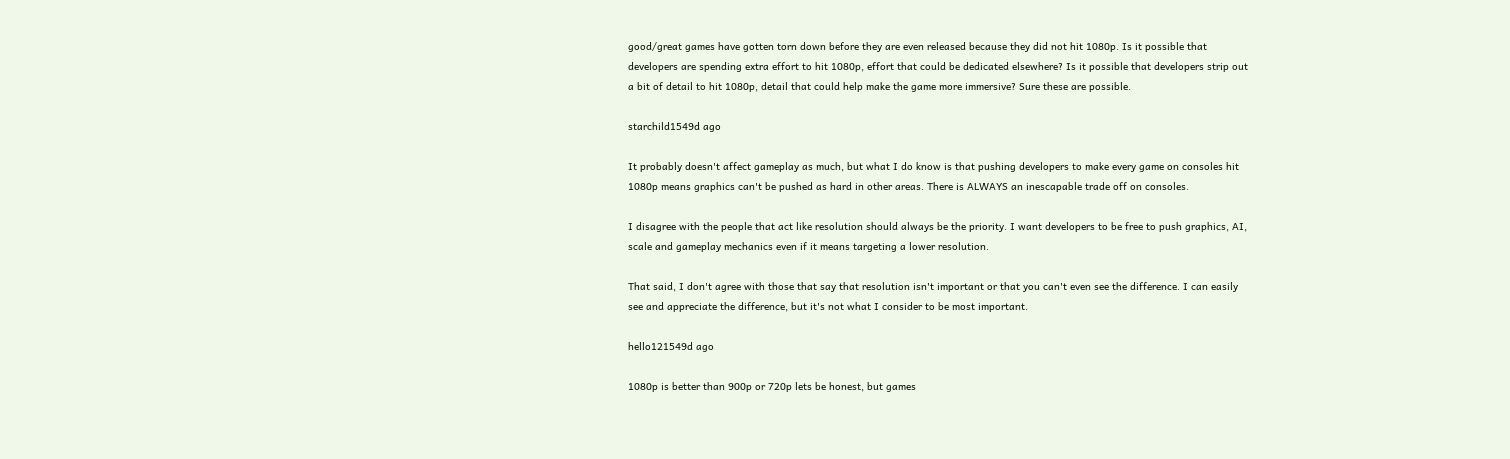good/great games have gotten torn down before they are even released because they did not hit 1080p. Is it possible that developers are spending extra effort to hit 1080p, effort that could be dedicated elsewhere? Is it possible that developers strip out a bit of detail to hit 1080p, detail that could help make the game more immersive? Sure these are possible.

starchild1549d ago

It probably doesn't affect gameplay as much, but what I do know is that pushing developers to make every game on consoles hit 1080p means graphics can't be pushed as hard in other areas. There is ALWAYS an inescapable trade off on consoles.

I disagree with the people that act like resolution should always be the priority. I want developers to be free to push graphics, AI, scale and gameplay mechanics even if it means targeting a lower resolution.

That said, I don't agree with those that say that resolution isn't important or that you can't even see the difference. I can easily see and appreciate the difference, but it's not what I consider to be most important.

hello121549d ago

1080p is better than 900p or 720p lets be honest, but games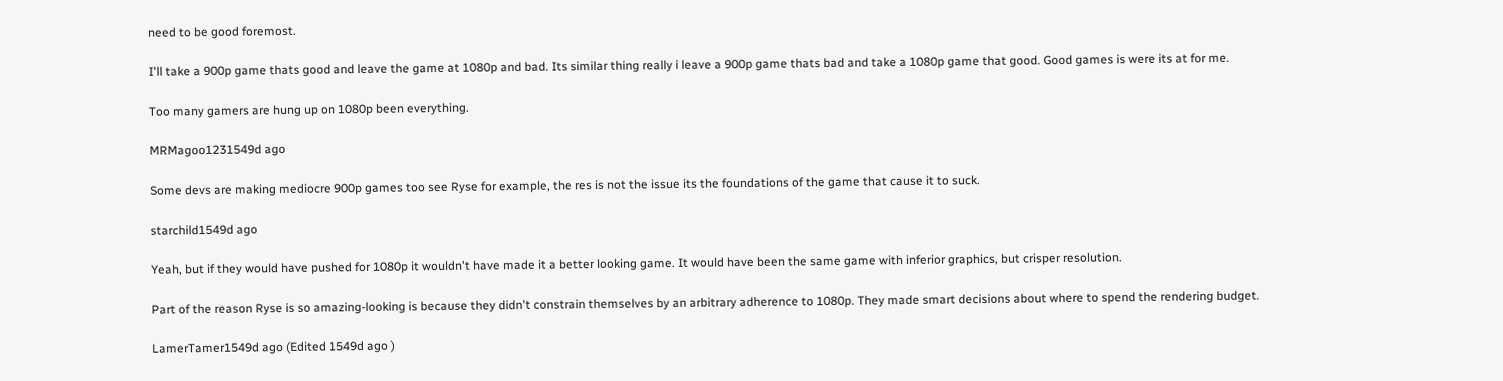need to be good foremost.

I'll take a 900p game thats good and leave the game at 1080p and bad. Its similar thing really i leave a 900p game thats bad and take a 1080p game that good. Good games is were its at for me.

Too many gamers are hung up on 1080p been everything.

MRMagoo1231549d ago

Some devs are making mediocre 900p games too see Ryse for example, the res is not the issue its the foundations of the game that cause it to suck.

starchild1549d ago

Yeah, but if they would have pushed for 1080p it wouldn't have made it a better looking game. It would have been the same game with inferior graphics, but crisper resolution.

Part of the reason Ryse is so amazing-looking is because they didn't constrain themselves by an arbitrary adherence to 1080p. They made smart decisions about where to spend the rendering budget.

LamerTamer1549d ago (Edited 1549d ago )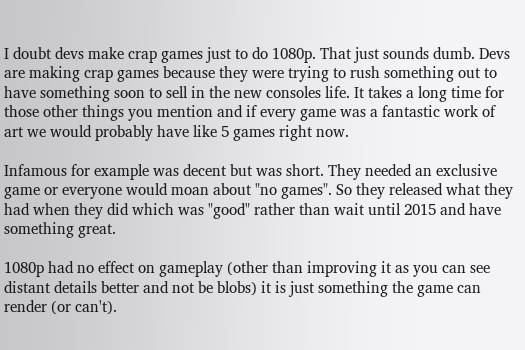I doubt devs make crap games just to do 1080p. That just sounds dumb. Devs are making crap games because they were trying to rush something out to have something soon to sell in the new consoles life. It takes a long time for those other things you mention and if every game was a fantastic work of art we would probably have like 5 games right now.

Infamous for example was decent but was short. They needed an exclusive game or everyone would moan about "no games". So they released what they had when they did which was "good" rather than wait until 2015 and have something great.

1080p had no effect on gameplay (other than improving it as you can see distant details better and not be blobs) it is just something the game can render (or can't).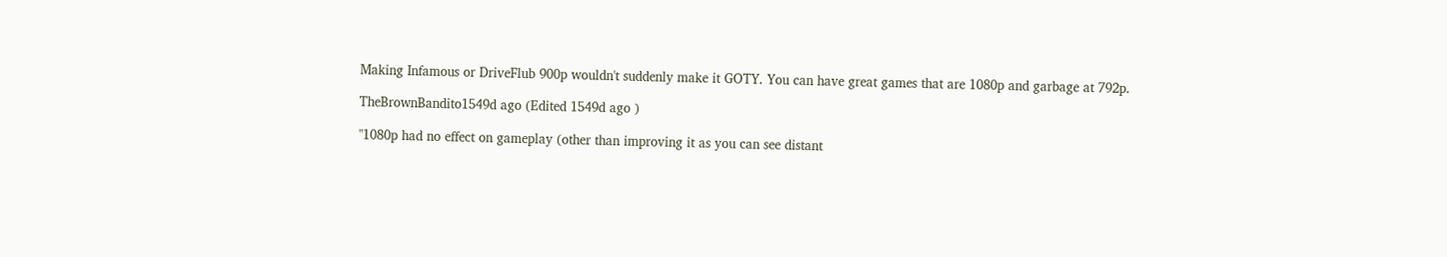Making Infamous or DriveFlub 900p wouldn't suddenly make it GOTY. You can have great games that are 1080p and garbage at 792p.

TheBrownBandito1549d ago (Edited 1549d ago )

"1080p had no effect on gameplay (other than improving it as you can see distant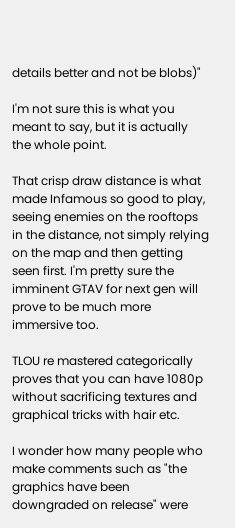details better and not be blobs)"

I'm not sure this is what you meant to say, but it is actually the whole point.

That crisp draw distance is what made Infamous so good to play, seeing enemies on the rooftops in the distance, not simply relying on the map and then getting seen first. I'm pretty sure the imminent GTAV for next gen will prove to be much more immersive too.

TLOU re mastered categorically proves that you can have 1080p without sacrificing textures and graphical tricks with hair etc.

I wonder how many people who make comments such as "the graphics have been downgraded on release" were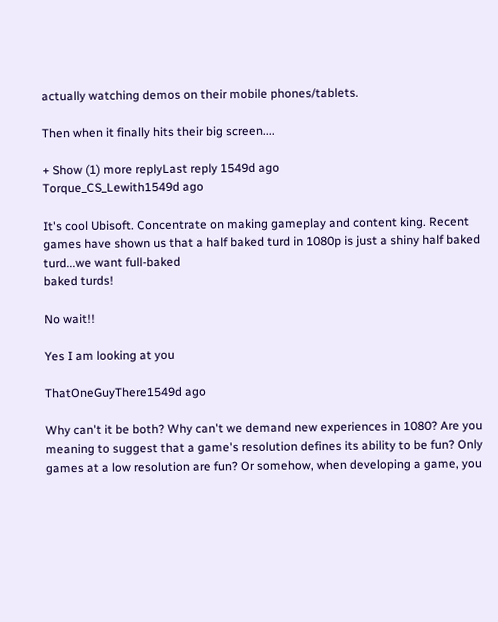actually watching demos on their mobile phones/tablets.

Then when it finally hits their big screen....

+ Show (1) more replyLast reply 1549d ago
Torque_CS_Lewith1549d ago

It's cool Ubisoft. Concentrate on making gameplay and content king. Recent games have shown us that a half baked turd in 1080p is just a shiny half baked turd...we want full-baked
baked turds!

No wait!!

Yes I am looking at you

ThatOneGuyThere1549d ago

Why can't it be both? Why can't we demand new experiences in 1080? Are you meaning to suggest that a game's resolution defines its ability to be fun? Only games at a low resolution are fun? Or somehow, when developing a game, you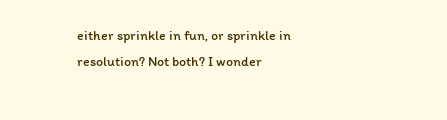either sprinkle in fun, or sprinkle in resolution? Not both? I wonder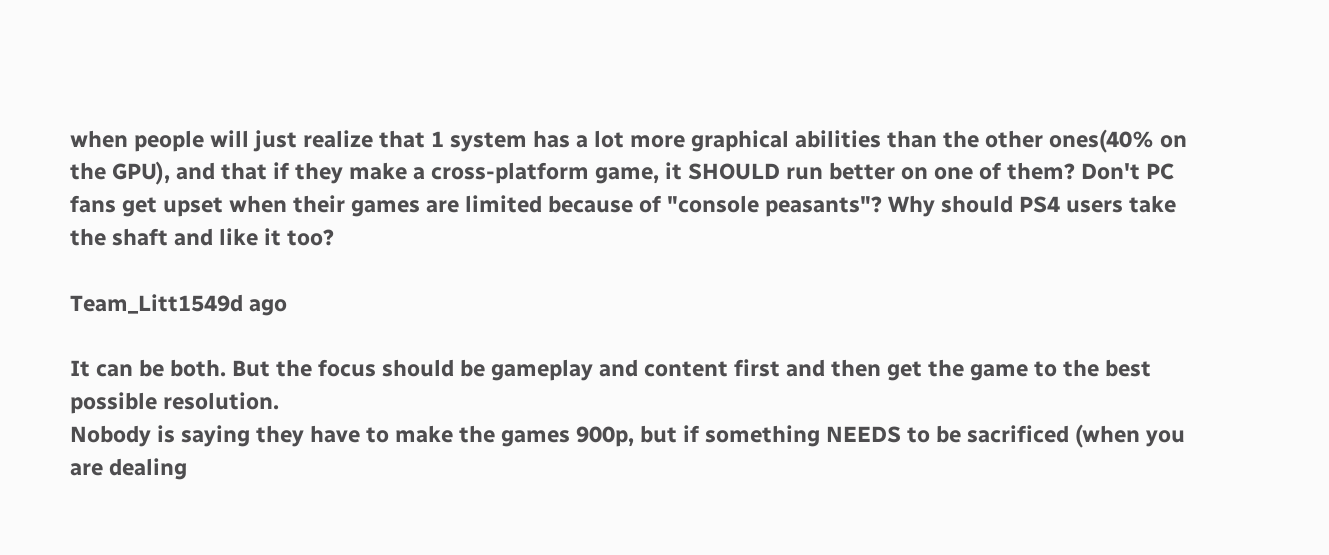when people will just realize that 1 system has a lot more graphical abilities than the other ones(40% on the GPU), and that if they make a cross-platform game, it SHOULD run better on one of them? Don't PC fans get upset when their games are limited because of "console peasants"? Why should PS4 users take the shaft and like it too?

Team_Litt1549d ago

It can be both. But the focus should be gameplay and content first and then get the game to the best possible resolution.
Nobody is saying they have to make the games 900p, but if something NEEDS to be sacrificed (when you are dealing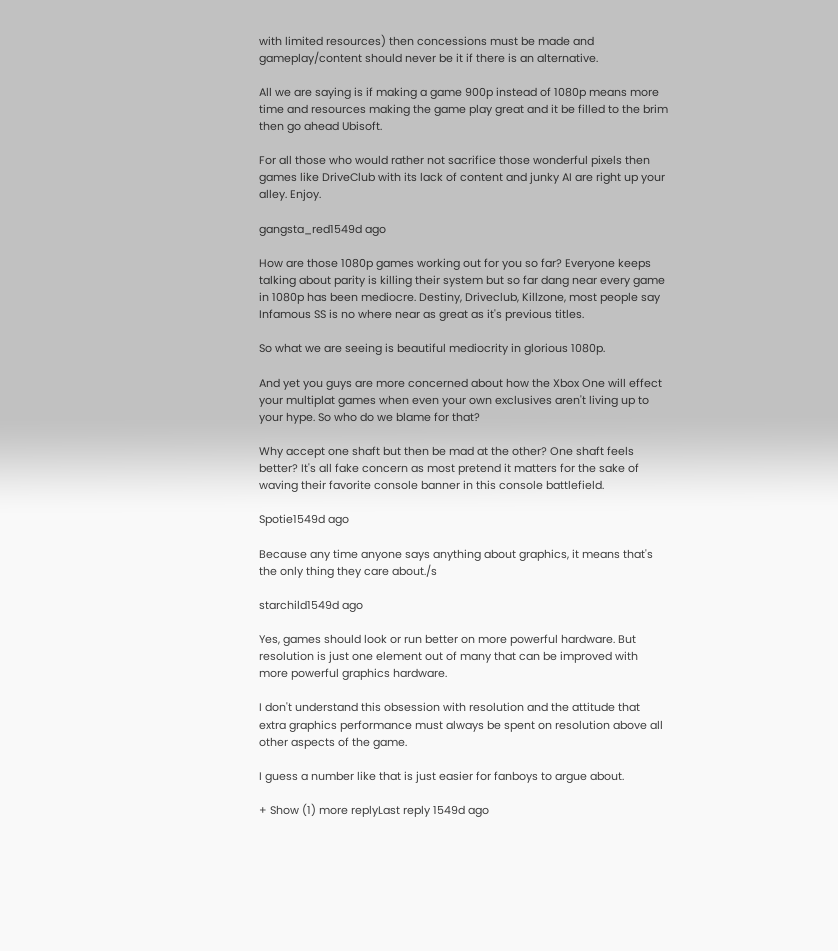with limited resources) then concessions must be made and gameplay/content should never be it if there is an alternative.

All we are saying is if making a game 900p instead of 1080p means more time and resources making the game play great and it be filled to the brim then go ahead Ubisoft.

For all those who would rather not sacrifice those wonderful pixels then games like DriveClub with its lack of content and junky AI are right up your alley. Enjoy.

gangsta_red1549d ago

How are those 1080p games working out for you so far? Everyone keeps talking about parity is killing their system but so far dang near every game in 1080p has been mediocre. Destiny, Driveclub, Killzone, most people say Infamous SS is no where near as great as it's previous titles.

So what we are seeing is beautiful mediocrity in glorious 1080p.

And yet you guys are more concerned about how the Xbox One will effect your multiplat games when even your own exclusives aren't living up to your hype. So who do we blame for that?

Why accept one shaft but then be mad at the other? One shaft feels better? It's all fake concern as most pretend it matters for the sake of waving their favorite console banner in this console battlefield.

Spotie1549d ago

Because any time anyone says anything about graphics, it means that's the only thing they care about./s

starchild1549d ago

Yes, games should look or run better on more powerful hardware. But resolution is just one element out of many that can be improved with more powerful graphics hardware.

I don't understand this obsession with resolution and the attitude that extra graphics performance must always be spent on resolution above all other aspects of the game.

I guess a number like that is just easier for fanboys to argue about.

+ Show (1) more replyLast reply 1549d ago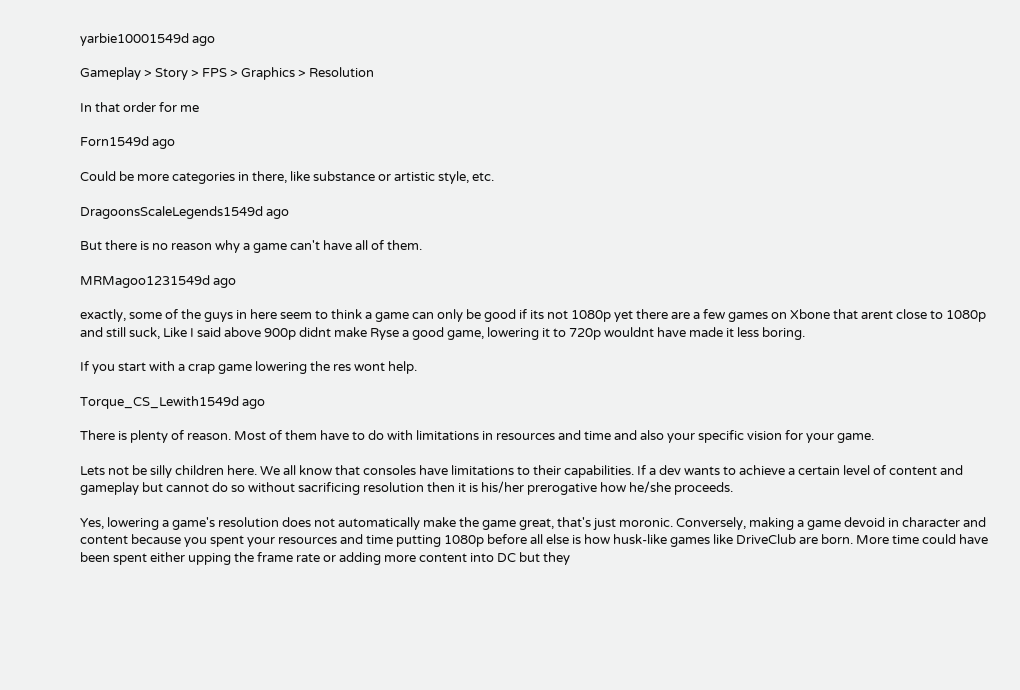yarbie10001549d ago

Gameplay > Story > FPS > Graphics > Resolution

In that order for me

Forn1549d ago

Could be more categories in there, like substance or artistic style, etc.

DragoonsScaleLegends1549d ago

But there is no reason why a game can't have all of them.

MRMagoo1231549d ago

exactly, some of the guys in here seem to think a game can only be good if its not 1080p yet there are a few games on Xbone that arent close to 1080p and still suck, Like I said above 900p didnt make Ryse a good game, lowering it to 720p wouldnt have made it less boring.

If you start with a crap game lowering the res wont help.

Torque_CS_Lewith1549d ago

There is plenty of reason. Most of them have to do with limitations in resources and time and also your specific vision for your game.

Lets not be silly children here. We all know that consoles have limitations to their capabilities. If a dev wants to achieve a certain level of content and gameplay but cannot do so without sacrificing resolution then it is his/her prerogative how he/she proceeds.

Yes, lowering a game's resolution does not automatically make the game great, that's just moronic. Conversely, making a game devoid in character and content because you spent your resources and time putting 1080p before all else is how husk-like games like DriveClub are born. More time could have been spent either upping the frame rate or adding more content into DC but they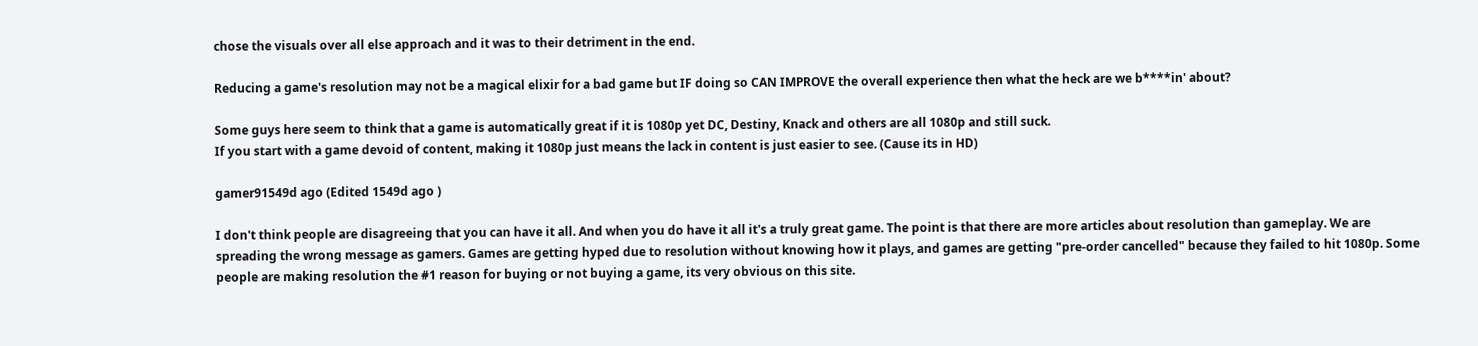chose the visuals over all else approach and it was to their detriment in the end.

Reducing a game's resolution may not be a magical elixir for a bad game but IF doing so CAN IMPROVE the overall experience then what the heck are we b****in' about?

Some guys here seem to think that a game is automatically great if it is 1080p yet DC, Destiny, Knack and others are all 1080p and still suck.
If you start with a game devoid of content, making it 1080p just means the lack in content is just easier to see. (Cause its in HD)

gamer91549d ago (Edited 1549d ago )

I don't think people are disagreeing that you can have it all. And when you do have it all it's a truly great game. The point is that there are more articles about resolution than gameplay. We are spreading the wrong message as gamers. Games are getting hyped due to resolution without knowing how it plays, and games are getting "pre-order cancelled" because they failed to hit 1080p. Some people are making resolution the #1 reason for buying or not buying a game, its very obvious on this site.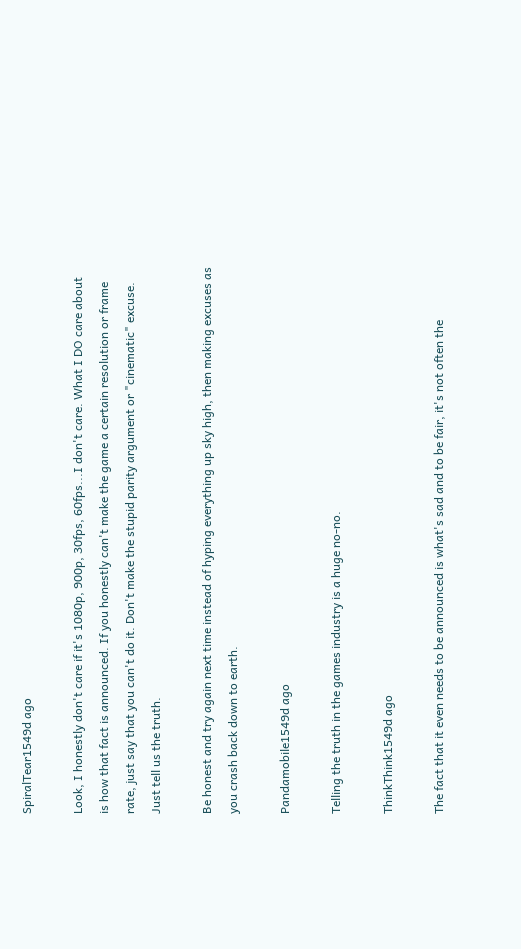SpiralTear1549d ago

Look, I honestly don't care if it's 1080p, 900p, 30fps, 60fps...I don't care. What I DO care about is how that fact is announced. If you honestly can't make the game a certain resolution or frame rate, just say that you can't do it. Don't make the stupid parity argument or "cinematic" excuse. Just tell us the truth.

Be honest and try again next time instead of hyping everything up sky high, then making excuses as you crash back down to earth.

Pandamobile1549d ago

Telling the truth in the games industry is a huge no-no.

ThinkThink1549d ago

The fact that it even needs to be announced is what's sad and to be fair, it's not often the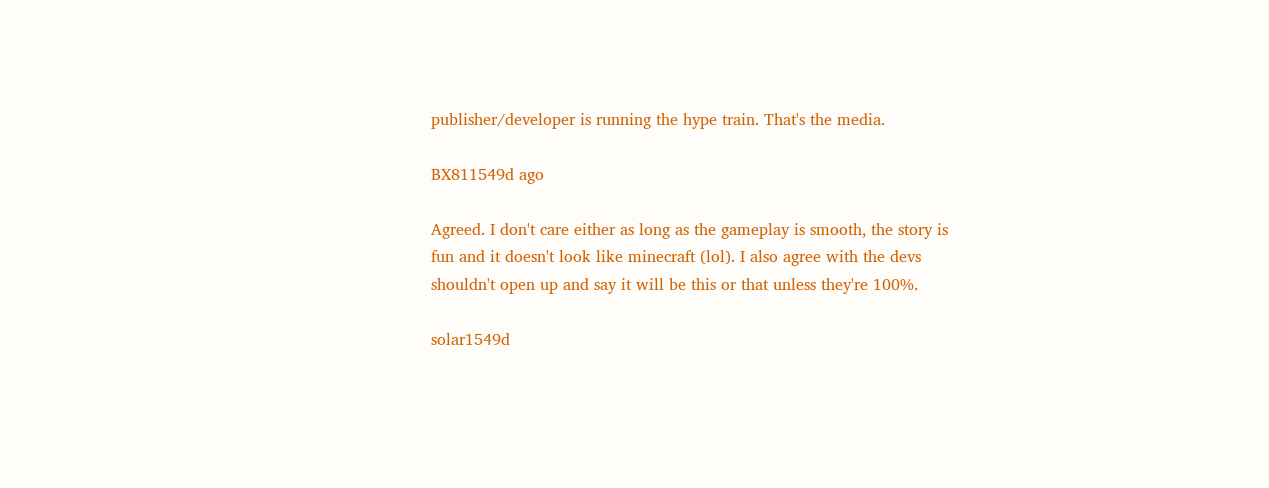publisher/developer is running the hype train. That's the media.

BX811549d ago

Agreed. I don't care either as long as the gameplay is smooth, the story is fun and it doesn't look like minecraft (lol). I also agree with the devs shouldn't open up and say it will be this or that unless they're 100%.

solar1549d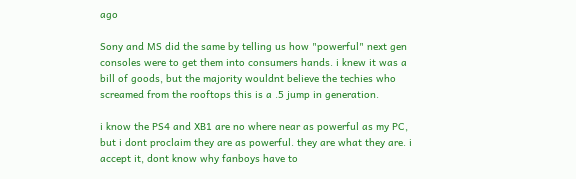ago

Sony and MS did the same by telling us how "powerful" next gen consoles were to get them into consumers hands. i knew it was a bill of goods, but the majority wouldnt believe the techies who screamed from the rooftops this is a .5 jump in generation.

i know the PS4 and XB1 are no where near as powerful as my PC, but i dont proclaim they are as powerful. they are what they are. i accept it, dont know why fanboys have to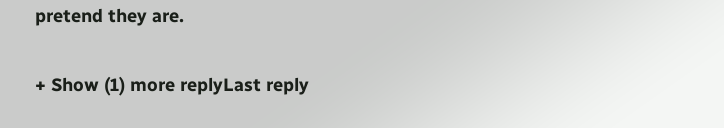pretend they are.

+ Show (1) more replyLast reply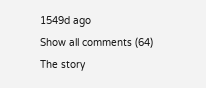1549d ago
Show all comments (64)
The story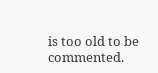is too old to be commented.